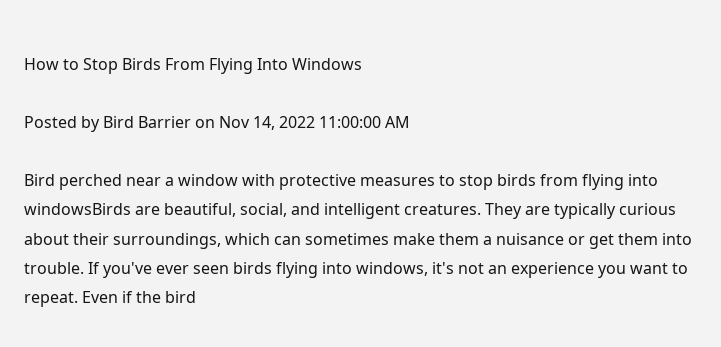How to Stop Birds From Flying Into Windows

Posted by Bird Barrier on Nov 14, 2022 11:00:00 AM

Bird perched near a window with protective measures to stop birds from flying into windowsBirds are beautiful, social, and intelligent creatures. They are typically curious about their surroundings, which can sometimes make them a nuisance or get them into trouble. If you've ever seen birds flying into windows, it's not an experience you want to repeat. Even if the bird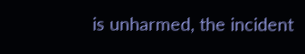is unharmed, the incident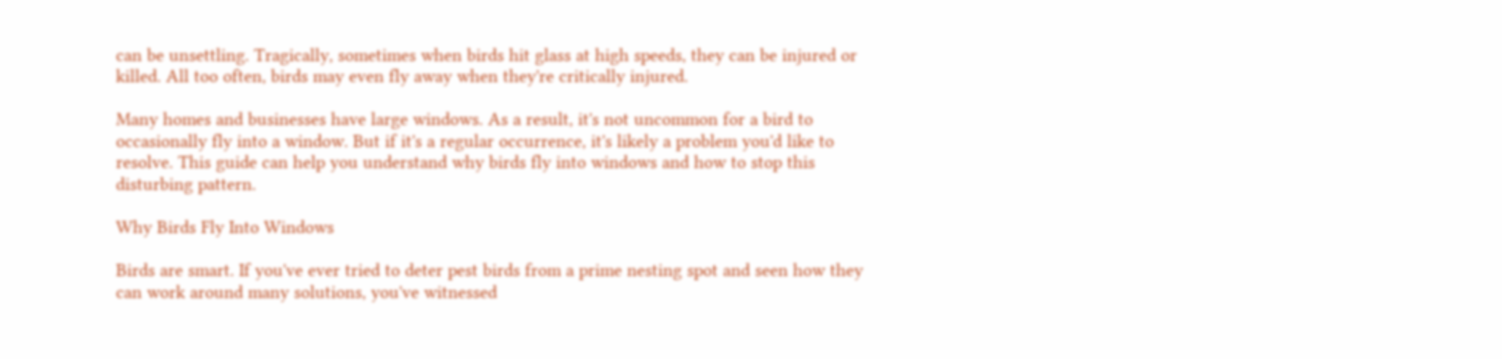can be unsettling. Tragically, sometimes when birds hit glass at high speeds, they can be injured or killed. All too often, birds may even fly away when they're critically injured.

Many homes and businesses have large windows. As a result, it's not uncommon for a bird to occasionally fly into a window. But if it's a regular occurrence, it's likely a problem you'd like to resolve. This guide can help you understand why birds fly into windows and how to stop this disturbing pattern.

Why Birds Fly Into Windows

Birds are smart. If you've ever tried to deter pest birds from a prime nesting spot and seen how they can work around many solutions, you've witnessed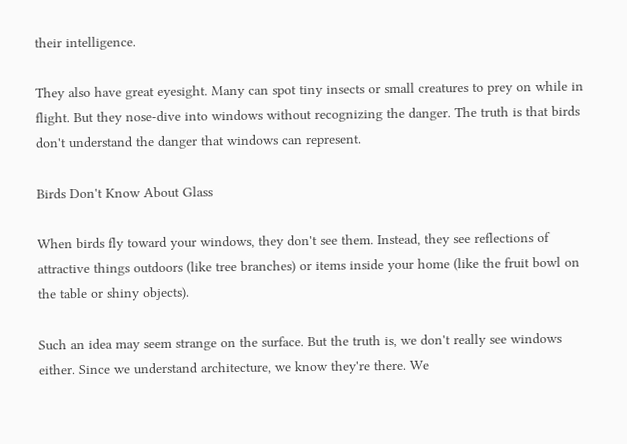their intelligence.

They also have great eyesight. Many can spot tiny insects or small creatures to prey on while in flight. But they nose-dive into windows without recognizing the danger. The truth is that birds don't understand the danger that windows can represent.

Birds Don't Know About Glass

When birds fly toward your windows, they don't see them. Instead, they see reflections of attractive things outdoors (like tree branches) or items inside your home (like the fruit bowl on the table or shiny objects).

Such an idea may seem strange on the surface. But the truth is, we don't really see windows either. Since we understand architecture, we know they're there. We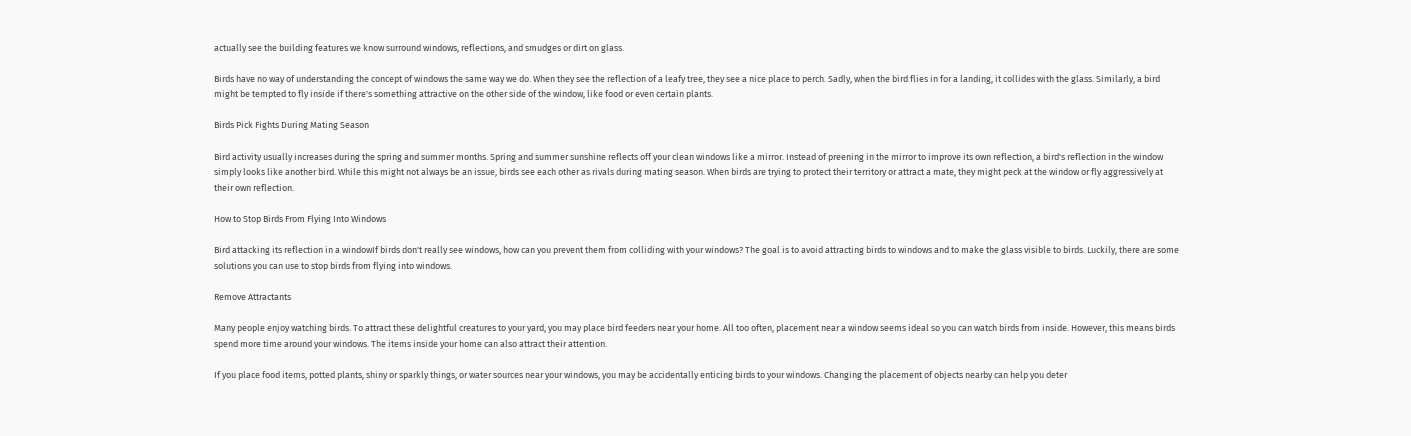actually see the building features we know surround windows, reflections, and smudges or dirt on glass.

Birds have no way of understanding the concept of windows the same way we do. When they see the reflection of a leafy tree, they see a nice place to perch. Sadly, when the bird flies in for a landing, it collides with the glass. Similarly, a bird might be tempted to fly inside if there's something attractive on the other side of the window, like food or even certain plants.

Birds Pick Fights During Mating Season

Bird activity usually increases during the spring and summer months. Spring and summer sunshine reflects off your clean windows like a mirror. Instead of preening in the mirror to improve its own reflection, a bird's reflection in the window simply looks like another bird. While this might not always be an issue, birds see each other as rivals during mating season. When birds are trying to protect their territory or attract a mate, they might peck at the window or fly aggressively at their own reflection.

How to Stop Birds From Flying Into Windows

Bird attacking its reflection in a windowIf birds don't really see windows, how can you prevent them from colliding with your windows? The goal is to avoid attracting birds to windows and to make the glass visible to birds. Luckily, there are some solutions you can use to stop birds from flying into windows.

Remove Attractants

Many people enjoy watching birds. To attract these delightful creatures to your yard, you may place bird feeders near your home. All too often, placement near a window seems ideal so you can watch birds from inside. However, this means birds spend more time around your windows. The items inside your home can also attract their attention.

If you place food items, potted plants, shiny or sparkly things, or water sources near your windows, you may be accidentally enticing birds to your windows. Changing the placement of objects nearby can help you deter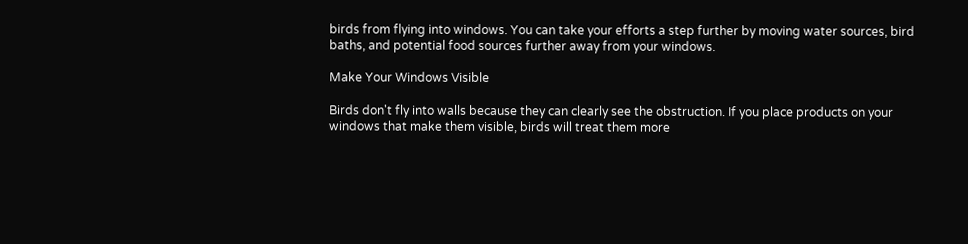birds from flying into windows. You can take your efforts a step further by moving water sources, bird baths, and potential food sources further away from your windows.

Make Your Windows Visible

Birds don't fly into walls because they can clearly see the obstruction. If you place products on your windows that make them visible, birds will treat them more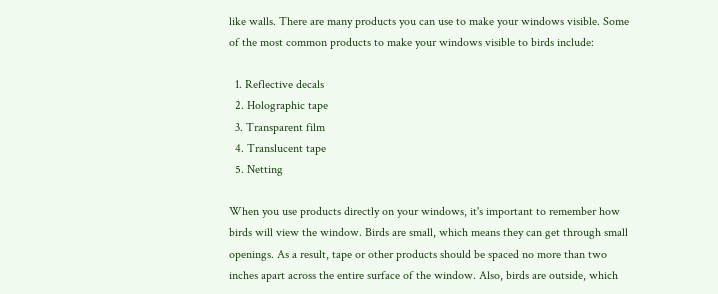like walls. There are many products you can use to make your windows visible. Some of the most common products to make your windows visible to birds include:

  1. Reflective decals
  2. Holographic tape
  3. Transparent film
  4. Translucent tape
  5. Netting

When you use products directly on your windows, it's important to remember how birds will view the window. Birds are small, which means they can get through small openings. As a result, tape or other products should be spaced no more than two inches apart across the entire surface of the window. Also, birds are outside, which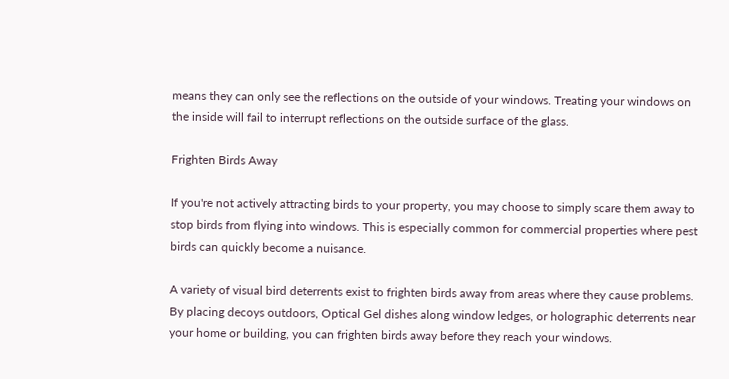means they can only see the reflections on the outside of your windows. Treating your windows on the inside will fail to interrupt reflections on the outside surface of the glass.

Frighten Birds Away

If you're not actively attracting birds to your property, you may choose to simply scare them away to stop birds from flying into windows. This is especially common for commercial properties where pest birds can quickly become a nuisance.

A variety of visual bird deterrents exist to frighten birds away from areas where they cause problems. By placing decoys outdoors, Optical Gel dishes along window ledges, or holographic deterrents near your home or building, you can frighten birds away before they reach your windows.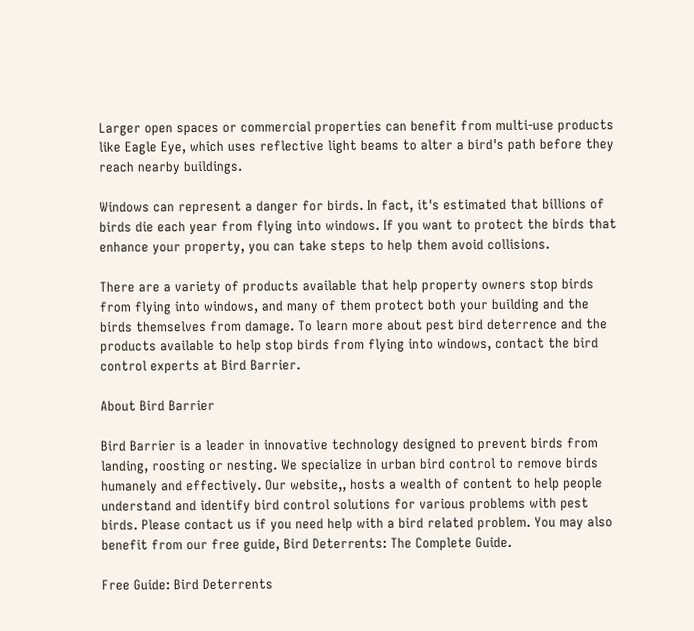Larger open spaces or commercial properties can benefit from multi-use products like Eagle Eye, which uses reflective light beams to alter a bird's path before they reach nearby buildings.

Windows can represent a danger for birds. In fact, it's estimated that billions of birds die each year from flying into windows. If you want to protect the birds that enhance your property, you can take steps to help them avoid collisions.

There are a variety of products available that help property owners stop birds from flying into windows, and many of them protect both your building and the birds themselves from damage. To learn more about pest bird deterrence and the products available to help stop birds from flying into windows, contact the bird control experts at Bird Barrier.

About Bird Barrier

Bird Barrier is a leader in innovative technology designed to prevent birds from landing, roosting or nesting. We specialize in urban bird control to remove birds humanely and effectively. Our website,, hosts a wealth of content to help people understand and identify bird control solutions for various problems with pest birds. Please contact us if you need help with a bird related problem. You may also benefit from our free guide, Bird Deterrents: The Complete Guide.

Free Guide: Bird Deterrents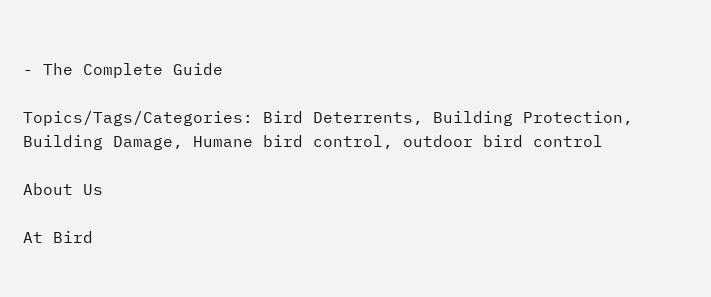- The Complete Guide

Topics/Tags/Categories: Bird Deterrents, Building Protection, Building Damage, Humane bird control, outdoor bird control

About Us

At Bird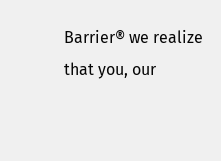Barrier® we realize that you, our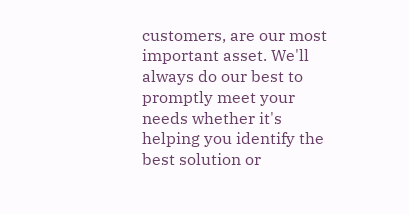customers, are our most important asset. We'll always do our best to promptly meet your needs whether it's helping you identify the best solution or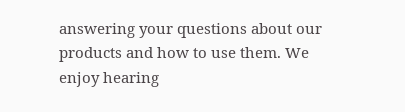answering your questions about our products and how to use them. We enjoy hearing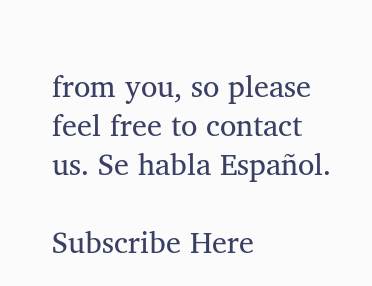from you, so please feel free to contact us. Se habla Español.

Subscribe Here